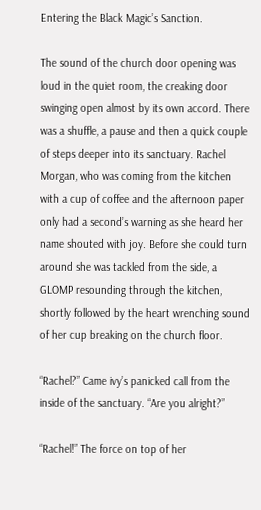Entering the Black Magic’s Sanction.

The sound of the church door opening was loud in the quiet room, the creaking door swinging open almost by its own accord. There was a shuffle, a pause and then a quick couple of steps deeper into its sanctuary. Rachel Morgan, who was coming from the kitchen with a cup of coffee and the afternoon paper only had a second’s warning as she heard her name shouted with joy. Before she could turn around she was tackled from the side, a GLOMP resounding through the kitchen, shortly followed by the heart wrenching sound of her cup breaking on the church floor.

“Rachel?” Came ivy’s panicked call from the inside of the sanctuary. “Are you alright?”

“Rachel!” The force on top of her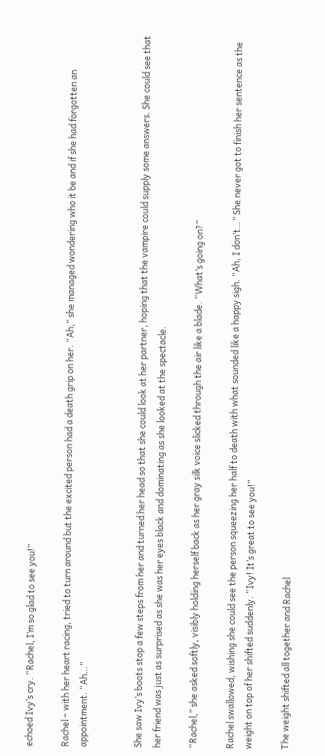echoed Ivy’s cry. “Rachel, I’m so glad to see you!”

Rachel – with her heart racing, tried to turn around but the excited person had a death grip on her. “Ah,” she managed wondering who it be and if she had forgotten an appointment. “Ah…”


She saw Ivy’s boots stop a few steps from her and turned her head so that she could look at her partner, hoping that the vampire could supply some answers. She could see that her friend was just as surprised as she was her eyes black and dominating as she looked at the spectacle.

“Rachel,” she asked softly, visibly holding herself back as her gray silk voice slicked through the air like a blade. “What’s going on?”

Rachel swallowed, wishing she could see the person squeezing her half to death with what sounded like a happy sigh. “Ah, I don’t…” She never got to finish her sentence as the weight on top of her shifted suddenly. “Ivy! It’s great to see you!”

The weight shifted all together and Rachel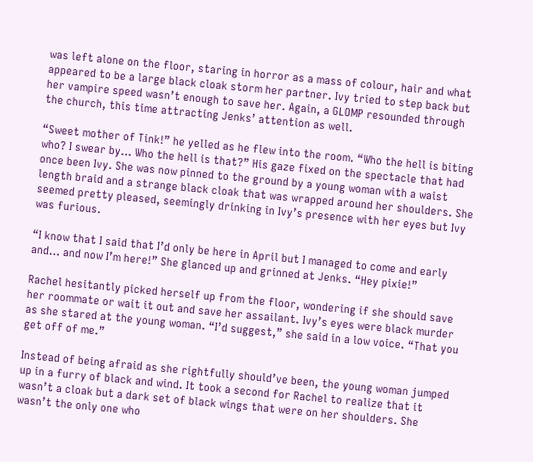was left alone on the floor, staring in horror as a mass of colour, hair and what appeared to be a large black cloak storm her partner. Ivy tried to step back but her vampire speed wasn’t enough to save her. Again, a GLOMP resounded through the church, this time attracting Jenks’ attention as well.

“Sweet mother of Tink!” he yelled as he flew into the room. “Who the hell is biting who? I swear by… Who the hell is that?” His gaze fixed on the spectacle that had once been Ivy. She was now pinned to the ground by a young woman with a waist length braid and a strange black cloak that was wrapped around her shoulders. She seemed pretty pleased, seemingly drinking in Ivy’s presence with her eyes but Ivy was furious.

“I know that I said that I’d only be here in April but I managed to come and early and… and now I’m here!” She glanced up and grinned at Jenks. “Hey pixie!”

Rachel hesitantly picked herself up from the floor, wondering if she should save her roommate or wait it out and save her assailant. Ivy’s eyes were black murder as she stared at the young woman. “I’d suggest,” she said in a low voice. “That you get off of me.”

Instead of being afraid as she rightfully should’ve been, the young woman jumped up in a furry of black and wind. It took a second for Rachel to realize that it wasn’t a cloak but a dark set of black wings that were on her shoulders. She wasn’t the only one who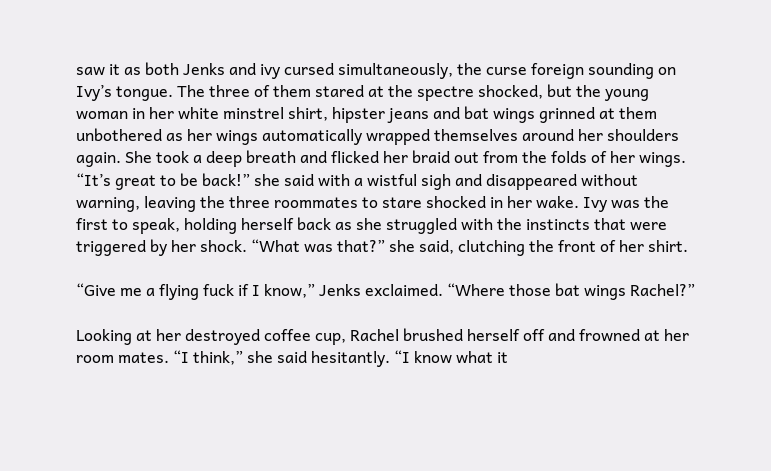saw it as both Jenks and ivy cursed simultaneously, the curse foreign sounding on Ivy’s tongue. The three of them stared at the spectre shocked, but the young woman in her white minstrel shirt, hipster jeans and bat wings grinned at them unbothered as her wings automatically wrapped themselves around her shoulders again. She took a deep breath and flicked her braid out from the folds of her wings. “It’s great to be back!” she said with a wistful sigh and disappeared without warning, leaving the three roommates to stare shocked in her wake. Ivy was the first to speak, holding herself back as she struggled with the instincts that were triggered by her shock. “What was that?” she said, clutching the front of her shirt.

“Give me a flying fuck if I know,” Jenks exclaimed. “Where those bat wings Rachel?”

Looking at her destroyed coffee cup, Rachel brushed herself off and frowned at her room mates. “I think,” she said hesitantly. “I know what it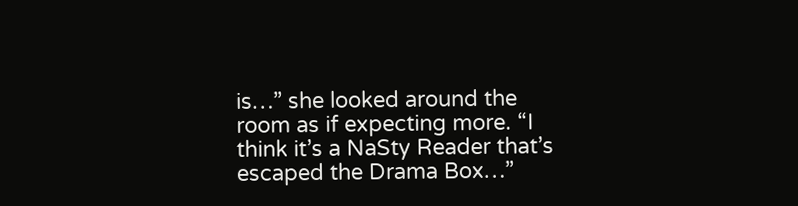is…” she looked around the room as if expecting more. “I think it’s a NaSty Reader that’s escaped the Drama Box…”